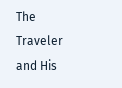The Traveler and His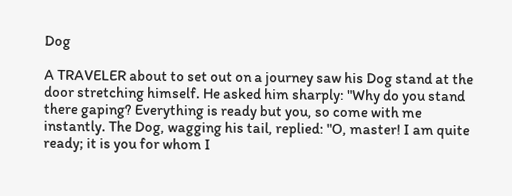Dog

A TRAVELER about to set out on a journey saw his Dog stand at the door stretching himself. He asked him sharply: "Why do you stand there gaping? Everything is ready but you, so come with me instantly. The Dog, wagging his tail, replied: "O, master! I am quite ready; it is you for whom I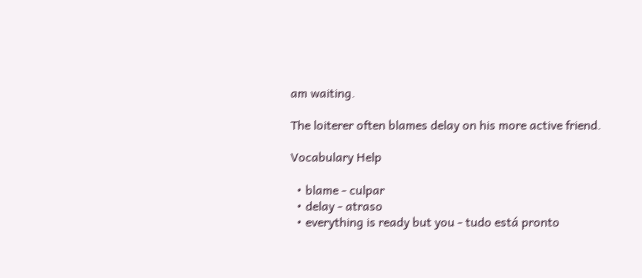am waiting.

The loiterer often blames delay on his more active friend.

Vocabulary Help

  • blame - culpar
  • delay - atraso
  • everything is ready but you - tudo está pronto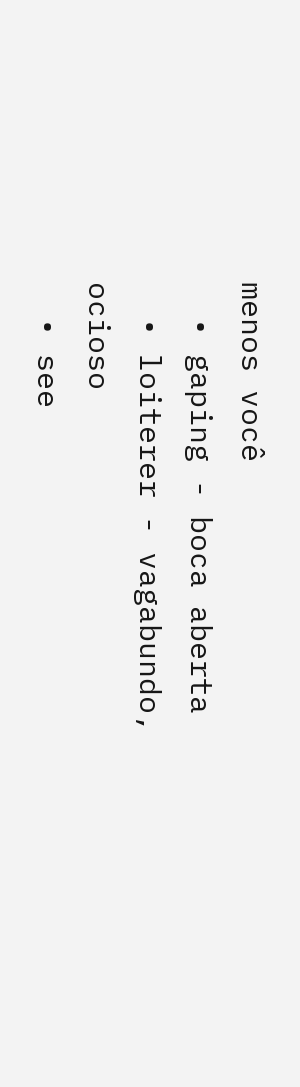menos você
  • gaping - boca aberta
  • loiterer - vagabundo, ocioso
  • see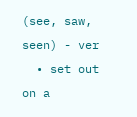(see, saw, seen) - ver
  • set out on a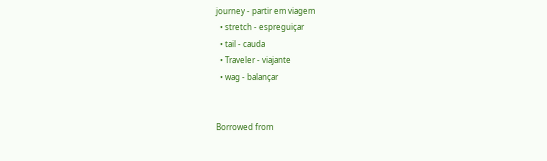journey - partir em viagem
  • stretch - espreguiçar
  • tail - cauda
  • Traveler - viajante
  • wag - balançar


Borrowed from